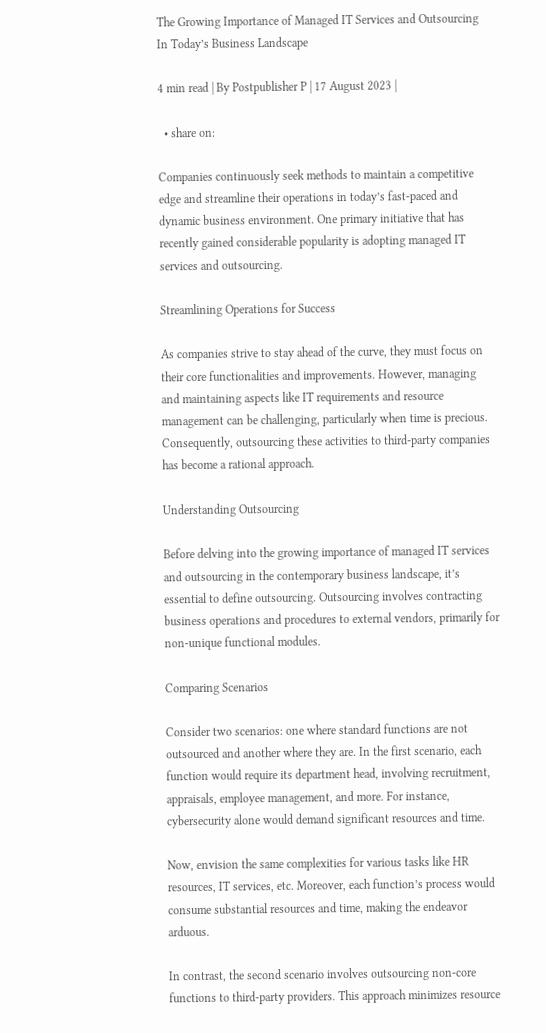The Growing Importance of Managed IT Services and Outsourcing In Today’s Business Landscape

4 min read | By Postpublisher P | 17 August 2023 |

  • share on:

Companies continuously seek methods to maintain a competitive edge and streamline their operations in today’s fast-paced and dynamic business environment. One primary initiative that has recently gained considerable popularity is adopting managed IT services and outsourcing.

Streamlining Operations for Success

As companies strive to stay ahead of the curve, they must focus on their core functionalities and improvements. However, managing and maintaining aspects like IT requirements and resource management can be challenging, particularly when time is precious. Consequently, outsourcing these activities to third-party companies has become a rational approach.

Understanding Outsourcing

Before delving into the growing importance of managed IT services and outsourcing in the contemporary business landscape, it’s essential to define outsourcing. Outsourcing involves contracting business operations and procedures to external vendors, primarily for non-unique functional modules.

Comparing Scenarios

Consider two scenarios: one where standard functions are not outsourced and another where they are. In the first scenario, each function would require its department head, involving recruitment, appraisals, employee management, and more. For instance, cybersecurity alone would demand significant resources and time.

Now, envision the same complexities for various tasks like HR resources, IT services, etc. Moreover, each function’s process would consume substantial resources and time, making the endeavor arduous.

In contrast, the second scenario involves outsourcing non-core functions to third-party providers. This approach minimizes resource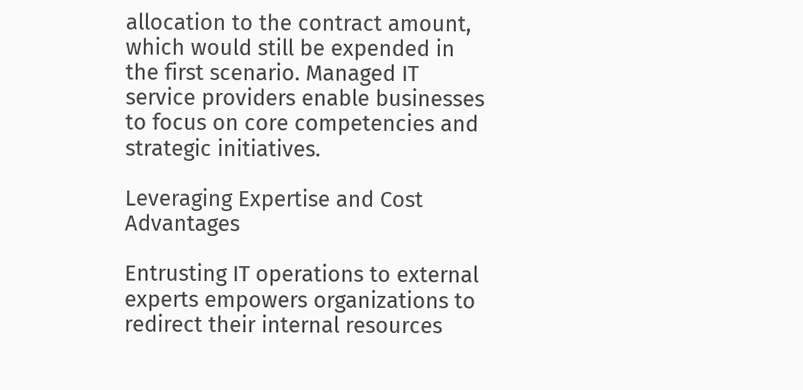allocation to the contract amount, which would still be expended in the first scenario. Managed IT service providers enable businesses to focus on core competencies and strategic initiatives.

Leveraging Expertise and Cost Advantages

Entrusting IT operations to external experts empowers organizations to redirect their internal resources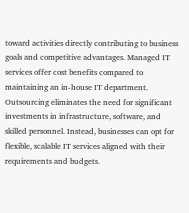toward activities directly contributing to business goals and competitive advantages. Managed IT services offer cost benefits compared to maintaining an in-house IT department. Outsourcing eliminates the need for significant investments in infrastructure, software, and skilled personnel. Instead, businesses can opt for flexible, scalable IT services aligned with their requirements and budgets.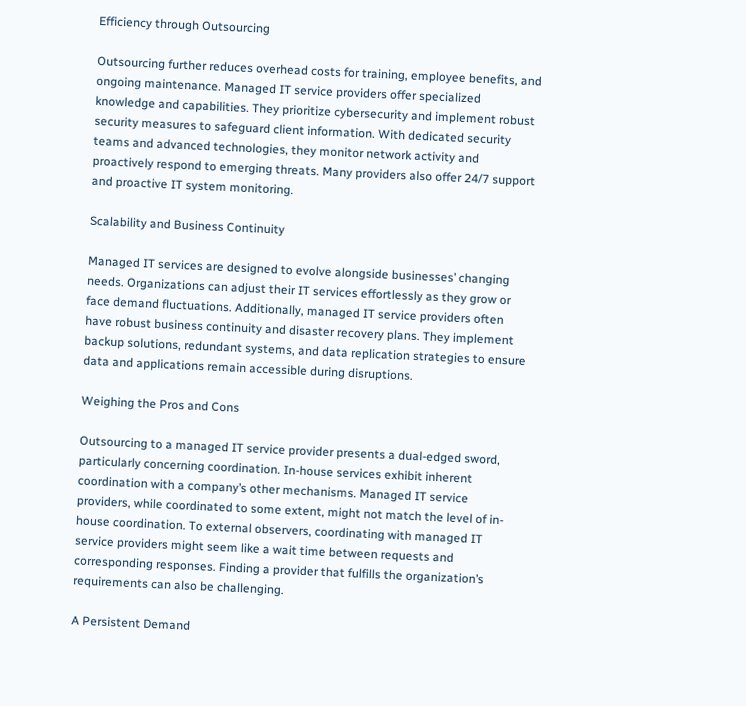Efficiency through Outsourcing

Outsourcing further reduces overhead costs for training, employee benefits, and ongoing maintenance. Managed IT service providers offer specialized knowledge and capabilities. They prioritize cybersecurity and implement robust security measures to safeguard client information. With dedicated security teams and advanced technologies, they monitor network activity and proactively respond to emerging threats. Many providers also offer 24/7 support and proactive IT system monitoring.

Scalability and Business Continuity

Managed IT services are designed to evolve alongside businesses’ changing needs. Organizations can adjust their IT services effortlessly as they grow or face demand fluctuations. Additionally, managed IT service providers often have robust business continuity and disaster recovery plans. They implement backup solutions, redundant systems, and data replication strategies to ensure data and applications remain accessible during disruptions.

Weighing the Pros and Cons

Outsourcing to a managed IT service provider presents a dual-edged sword, particularly concerning coordination. In-house services exhibit inherent coordination with a company’s other mechanisms. Managed IT service providers, while coordinated to some extent, might not match the level of in-house coordination. To external observers, coordinating with managed IT service providers might seem like a wait time between requests and corresponding responses. Finding a provider that fulfills the organization’s requirements can also be challenging.

A Persistent Demand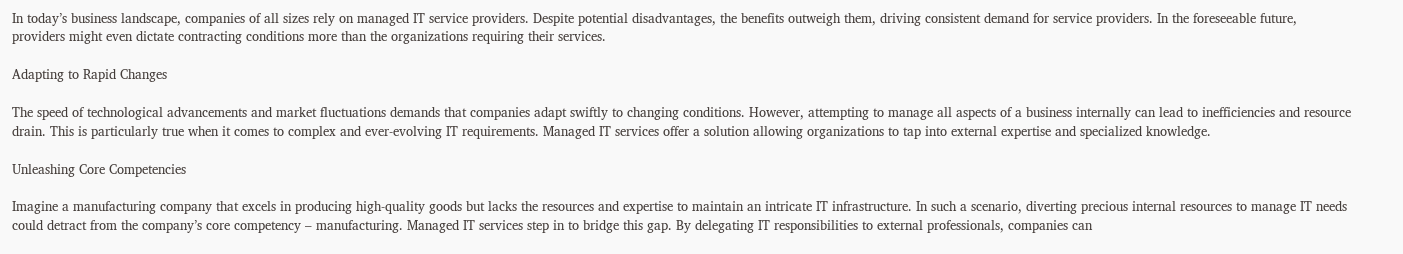In today’s business landscape, companies of all sizes rely on managed IT service providers. Despite potential disadvantages, the benefits outweigh them, driving consistent demand for service providers. In the foreseeable future, providers might even dictate contracting conditions more than the organizations requiring their services.

Adapting to Rapid Changes

The speed of technological advancements and market fluctuations demands that companies adapt swiftly to changing conditions. However, attempting to manage all aspects of a business internally can lead to inefficiencies and resource drain. This is particularly true when it comes to complex and ever-evolving IT requirements. Managed IT services offer a solution allowing organizations to tap into external expertise and specialized knowledge.

Unleashing Core Competencies

Imagine a manufacturing company that excels in producing high-quality goods but lacks the resources and expertise to maintain an intricate IT infrastructure. In such a scenario, diverting precious internal resources to manage IT needs could detract from the company’s core competency – manufacturing. Managed IT services step in to bridge this gap. By delegating IT responsibilities to external professionals, companies can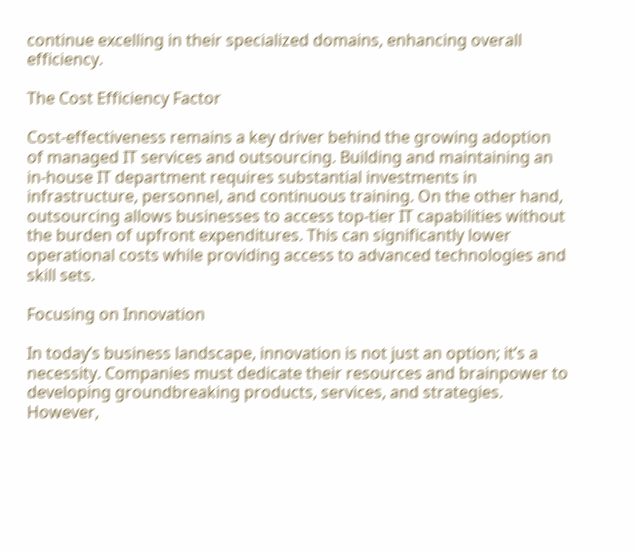continue excelling in their specialized domains, enhancing overall efficiency.

The Cost Efficiency Factor

Cost-effectiveness remains a key driver behind the growing adoption of managed IT services and outsourcing. Building and maintaining an in-house IT department requires substantial investments in infrastructure, personnel, and continuous training. On the other hand, outsourcing allows businesses to access top-tier IT capabilities without the burden of upfront expenditures. This can significantly lower operational costs while providing access to advanced technologies and skill sets.

Focusing on Innovation

In today’s business landscape, innovation is not just an option; it’s a necessity. Companies must dedicate their resources and brainpower to developing groundbreaking products, services, and strategies. However,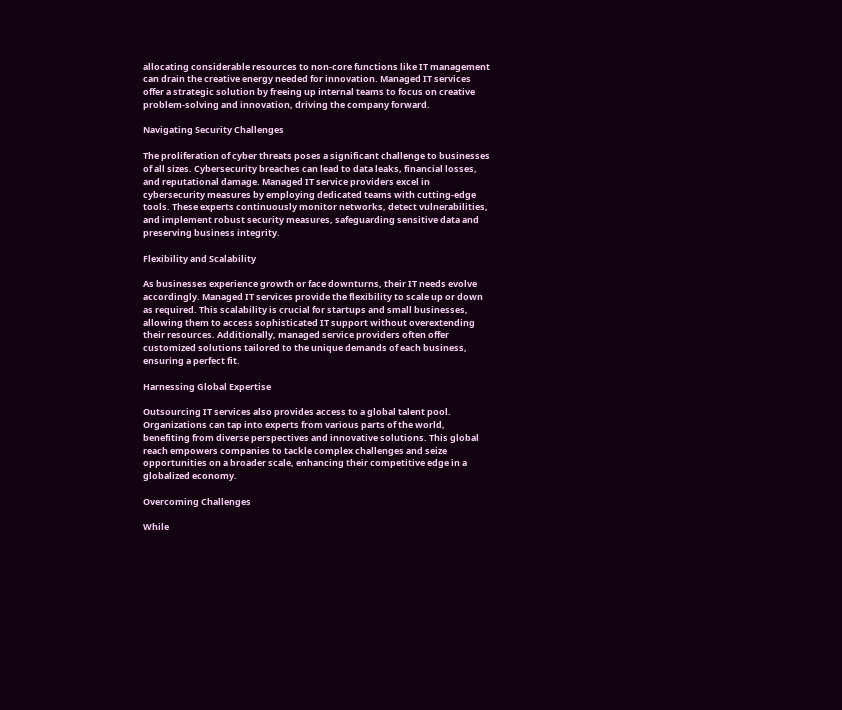allocating considerable resources to non-core functions like IT management can drain the creative energy needed for innovation. Managed IT services offer a strategic solution by freeing up internal teams to focus on creative problem-solving and innovation, driving the company forward.

Navigating Security Challenges

The proliferation of cyber threats poses a significant challenge to businesses of all sizes. Cybersecurity breaches can lead to data leaks, financial losses, and reputational damage. Managed IT service providers excel in cybersecurity measures by employing dedicated teams with cutting-edge tools. These experts continuously monitor networks, detect vulnerabilities, and implement robust security measures, safeguarding sensitive data and preserving business integrity.

Flexibility and Scalability

As businesses experience growth or face downturns, their IT needs evolve accordingly. Managed IT services provide the flexibility to scale up or down as required. This scalability is crucial for startups and small businesses, allowing them to access sophisticated IT support without overextending their resources. Additionally, managed service providers often offer customized solutions tailored to the unique demands of each business, ensuring a perfect fit.

Harnessing Global Expertise

Outsourcing IT services also provides access to a global talent pool. Organizations can tap into experts from various parts of the world, benefiting from diverse perspectives and innovative solutions. This global reach empowers companies to tackle complex challenges and seize opportunities on a broader scale, enhancing their competitive edge in a globalized economy.

Overcoming Challenges

While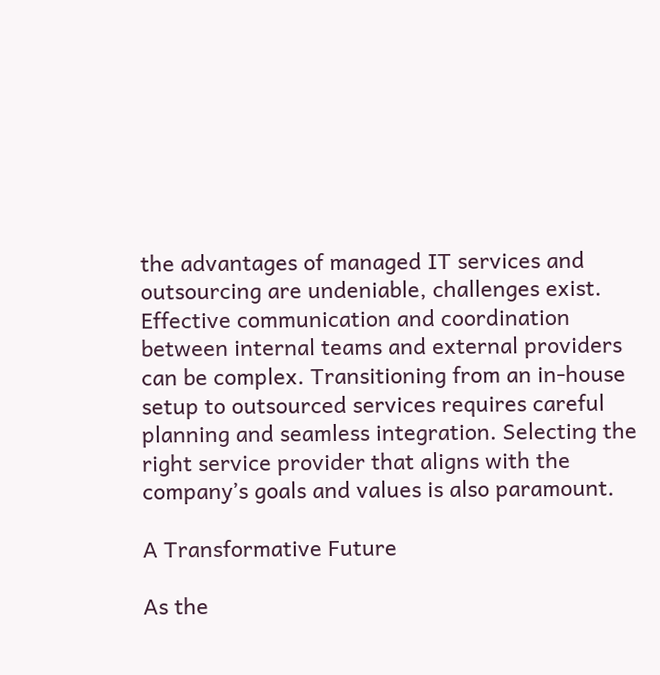the advantages of managed IT services and outsourcing are undeniable, challenges exist. Effective communication and coordination between internal teams and external providers can be complex. Transitioning from an in-house setup to outsourced services requires careful planning and seamless integration. Selecting the right service provider that aligns with the company’s goals and values is also paramount.

A Transformative Future

As the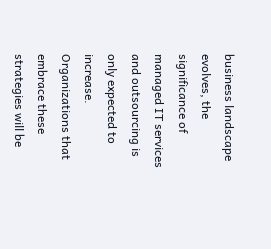business landscape evolves, the significance of managed IT services and outsourcing is only expected to increase. Organizations that embrace these strategies will be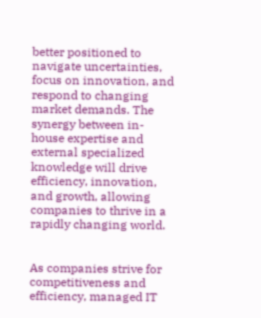better positioned to navigate uncertainties, focus on innovation, and respond to changing market demands. The synergy between in-house expertise and external specialized knowledge will drive efficiency, innovation, and growth, allowing companies to thrive in a rapidly changing world.


As companies strive for competitiveness and efficiency, managed IT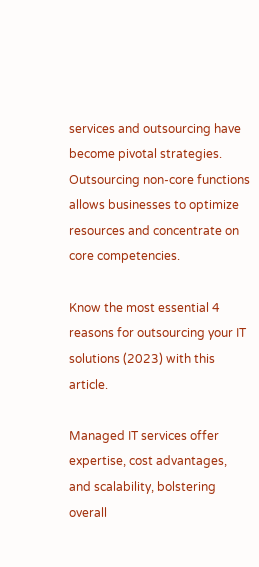services and outsourcing have become pivotal strategies. Outsourcing non-core functions allows businesses to optimize resources and concentrate on core competencies.

Know the most essential 4 reasons for outsourcing your IT solutions (2023) with this article.

Managed IT services offer expertise, cost advantages, and scalability, bolstering overall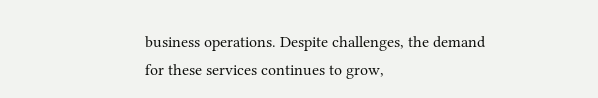business operations. Despite challenges, the demand for these services continues to grow,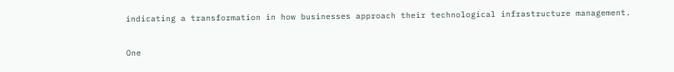indicating a transformation in how businesses approach their technological infrastructure management.

One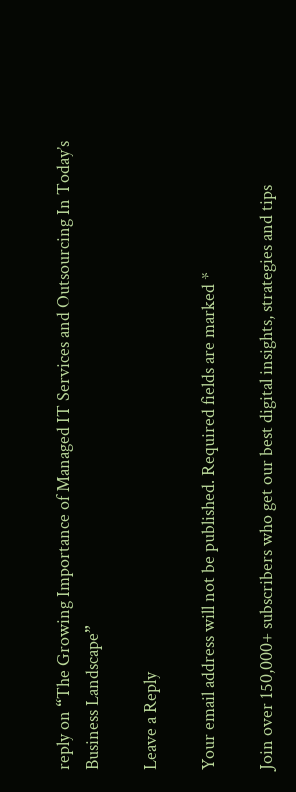reply on “The Growing Importance of Managed IT Services and Outsourcing In Today’s Business Landscape”

Leave a Reply

Your email address will not be published. Required fields are marked *

Join over 150,000+ subscribers who get our best digital insights, strategies and tips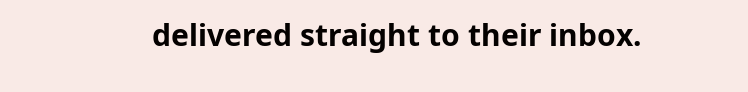delivered straight to their inbox.